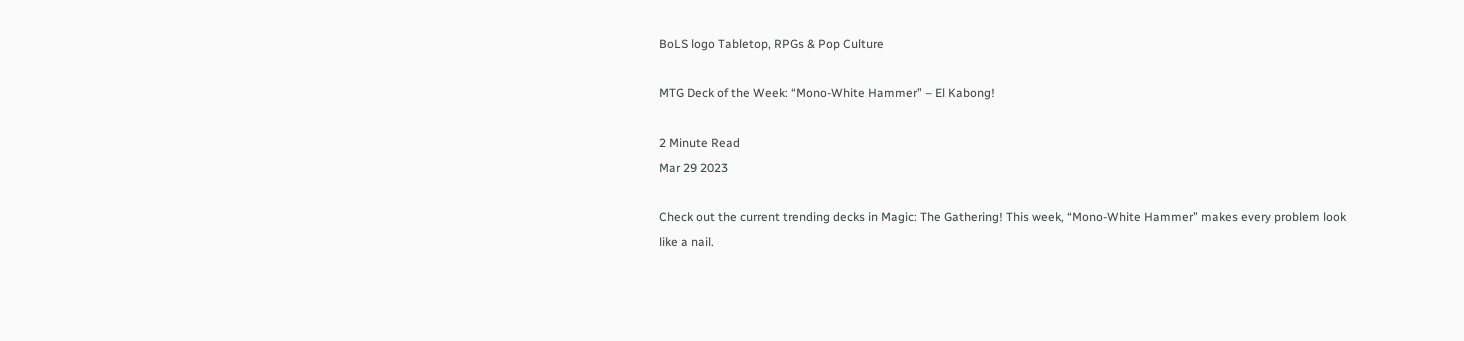BoLS logo Tabletop, RPGs & Pop Culture

MTG Deck of the Week: “Mono-White Hammer” – El Kabong!

2 Minute Read
Mar 29 2023

Check out the current trending decks in Magic: The Gathering! This week, “Mono-White Hammer” makes every problem look like a nail.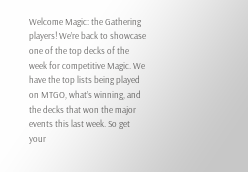Welcome Magic: the Gathering players! We’re back to showcase one of the top decks of the week for competitive Magic. We have the top lists being played on MTGO, what’s winning, and the decks that won the major events this last week. So get your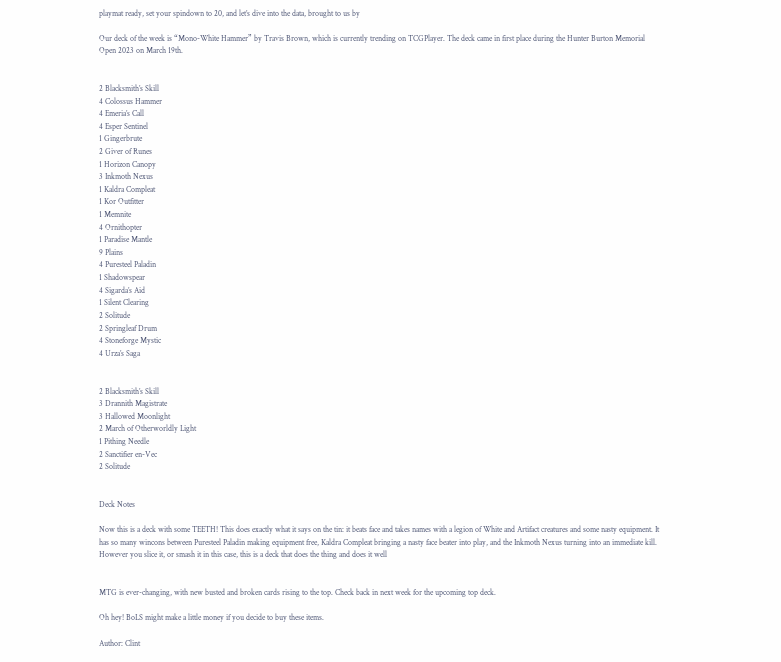playmat ready, set your spindown to 20, and let’s dive into the data, brought to us by

Our deck of the week is “Mono-White Hammer” by Travis Brown, which is currently trending on TCGPlayer. The deck came in first place during the Hunter Burton Memorial Open 2023 on March 19th.


2 Blacksmith’s Skill
4 Colossus Hammer
4 Emeria’s Call
4 Esper Sentinel
1 Gingerbrute
2 Giver of Runes
1 Horizon Canopy
3 Inkmoth Nexus
1 Kaldra Compleat
1 Kor Outfitter
1 Memnite
4 Ornithopter
1 Paradise Mantle
9 Plains
4 Puresteel Paladin
1 Shadowspear
4 Sigarda’s Aid
1 Silent Clearing
2 Solitude
2 Springleaf Drum
4 Stoneforge Mystic
4 Urza’s Saga


2 Blacksmith’s Skill
3 Drannith Magistrate
3 Hallowed Moonlight
2 March of Otherworldly Light
1 Pithing Needle
2 Sanctifier en-Vec
2 Solitude


Deck Notes

Now this is a deck with some TEETH! This does exactly what it says on the tin: it beats face and takes names with a legion of White and Artifact creatures and some nasty equipment. It has so many wincons between Puresteel Paladin making equipment free, Kaldra Compleat bringing a nasty face beater into play, and the Inkmoth Nexus turning into an immediate kill. However you slice it, or smash it in this case, this is a deck that does the thing and does it well


MTG is ever-changing, with new busted and broken cards rising to the top. Check back in next week for the upcoming top deck.

Oh hey! BoLS might make a little money if you decide to buy these items.

Author: Clint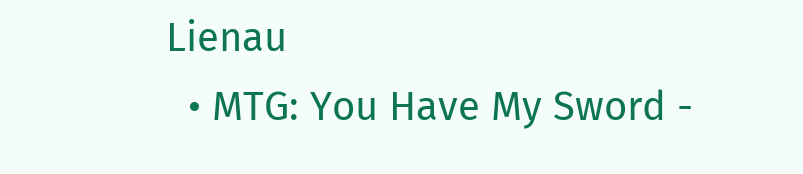Lienau
  • MTG: You Have My Sword -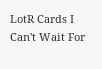LotR Cards I Can't Wait For